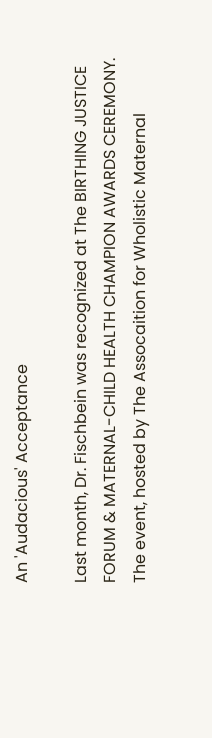An 'Audacious' Acceptance

Last month, Dr. Fischbein was recognized at The BIRTHING JUSTICE FORUM & MATERNAL-CHILD HEALTH CHAMPION AWARDS CEREMONY. The event, hosted by The Assocaition for Wholistic Maternal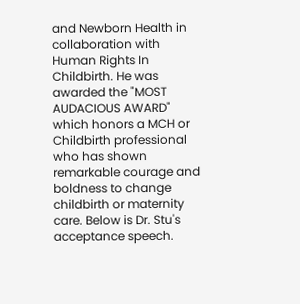and Newborn Health in collaboration with Human Rights In Childbirth. He was awarded the "MOST AUDACIOUS AWARD" which honors a MCH or Childbirth professional who has shown remarkable courage and boldness to change childbirth or maternity care. Below is Dr. Stu's acceptance speech.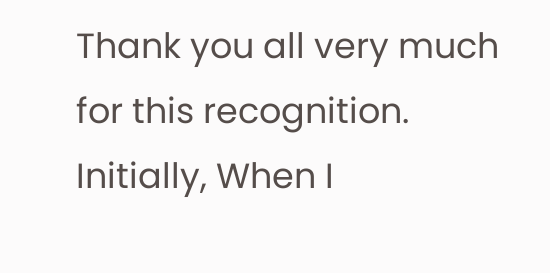Thank you all very much for this recognition. Initially, When I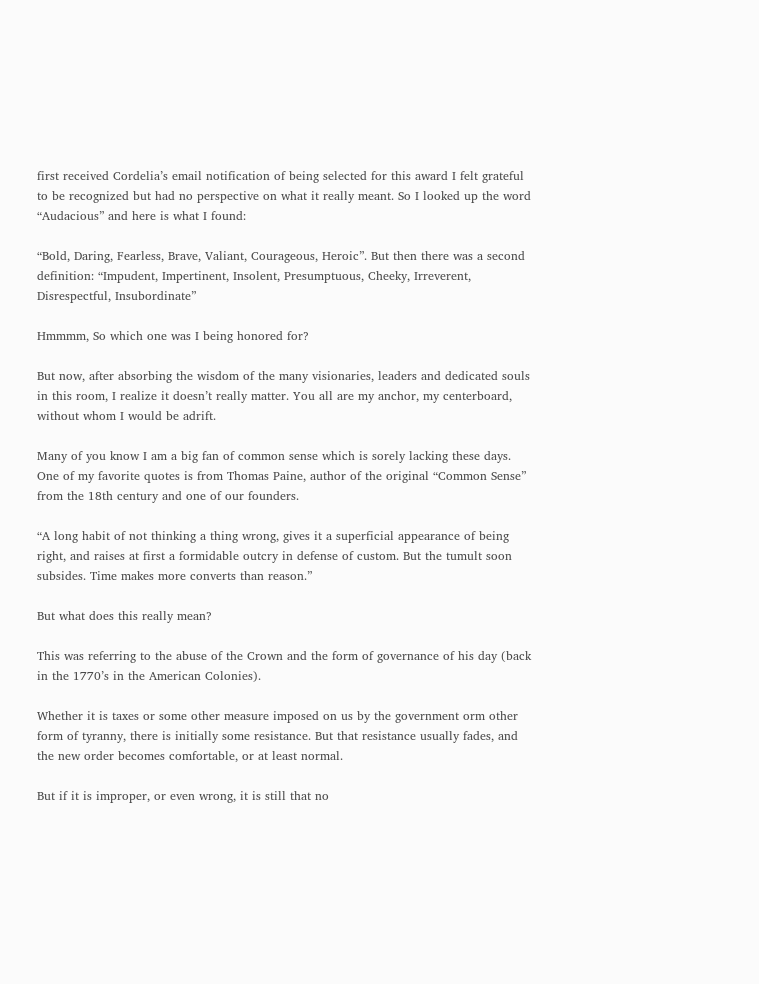first received Cordelia’s email notification of being selected for this award I felt grateful to be recognized but had no perspective on what it really meant. So I looked up the word “Audacious” and here is what I found:

“Bold, Daring, Fearless, Brave, Valiant, Courageous, Heroic”. But then there was a second definition: “Impudent, Impertinent, Insolent, Presumptuous, Cheeky, Irreverent, Disrespectful, Insubordinate”

Hmmmm, So which one was I being honored for?

But now, after absorbing the wisdom of the many visionaries, leaders and dedicated souls in this room, I realize it doesn’t really matter. You all are my anchor, my centerboard, without whom I would be adrift.

Many of you know I am a big fan of common sense which is sorely lacking these days. One of my favorite quotes is from Thomas Paine, author of the original “Common Sense” from the 18th century and one of our founders.

“A long habit of not thinking a thing wrong, gives it a superficial appearance of being right, and raises at first a formidable outcry in defense of custom. But the tumult soon subsides. Time makes more converts than reason.”

But what does this really mean?

This was referring to the abuse of the Crown and the form of governance of his day (back in the 1770’s in the American Colonies).

Whether it is taxes or some other measure imposed on us by the government orm other form of tyranny, there is initially some resistance. But that resistance usually fades, and the new order becomes comfortable, or at least normal.

But if it is improper, or even wrong, it is still that no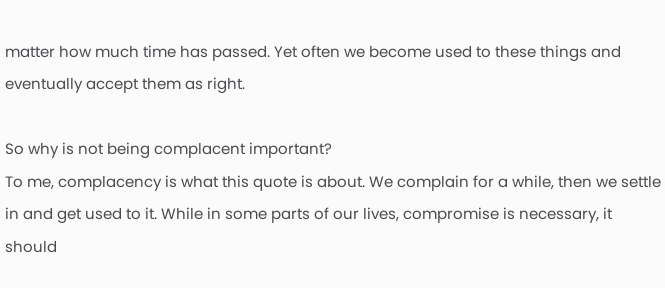matter how much time has passed. Yet often we become used to these things and eventually accept them as right.

So why is not being complacent important?
To me, complacency is what this quote is about. We complain for a while, then we settle in and get used to it. While in some parts of our lives, compromise is necessary, it should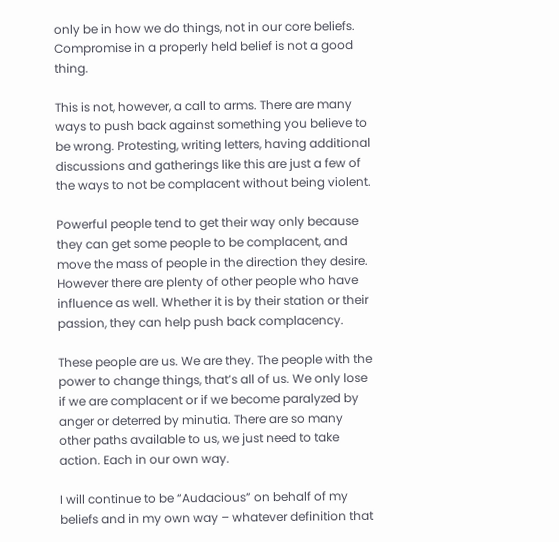only be in how we do things, not in our core beliefs. Compromise in a properly held belief is not a good thing.

This is not, however, a call to arms. There are many ways to push back against something you believe to be wrong. Protesting, writing letters, having additional discussions and gatherings like this are just a few of the ways to not be complacent without being violent.

Powerful people tend to get their way only because they can get some people to be complacent, and move the mass of people in the direction they desire. However there are plenty of other people who have influence as well. Whether it is by their station or their passion, they can help push back complacency.

These people are us. We are they. The people with the power to change things, that’s all of us. We only lose if we are complacent or if we become paralyzed by anger or deterred by minutia. There are so many other paths available to us, we just need to take action. Each in our own way.

I will continue to be “Audacious” on behalf of my beliefs and in my own way – whatever definition that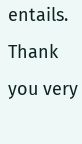entails. Thank you very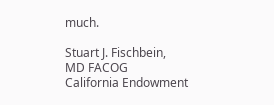much.

Stuart J. Fischbein, MD FACOG
California Endowment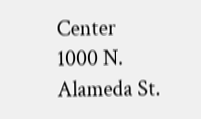Center
1000 N. Alameda St.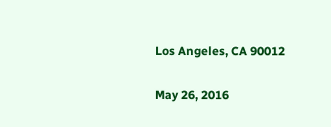Los Angeles, CA 90012

May 26, 2016